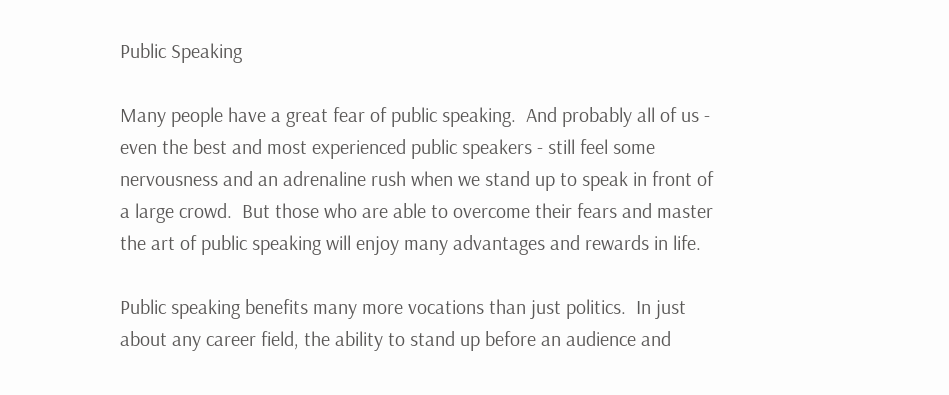Public Speaking

Many people have a great fear of public speaking.  And probably all of us - even the best and most experienced public speakers - still feel some nervousness and an adrenaline rush when we stand up to speak in front of a large crowd.  But those who are able to overcome their fears and master the art of public speaking will enjoy many advantages and rewards in life.

Public speaking benefits many more vocations than just politics.  In just about any career field, the ability to stand up before an audience and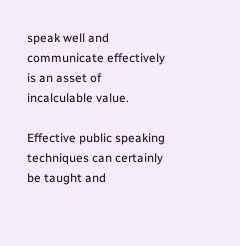speak well and communicate effectively is an asset of incalculable value.

Effective public speaking techniques can certainly be taught and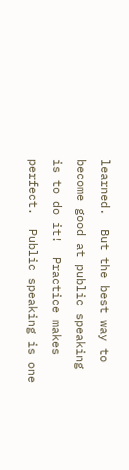learned.  But the best way to become good at public speaking is to do it!  Practice makes perfect.  Public speaking is one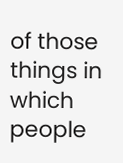of those things in which people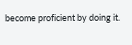become proficient by doing it.